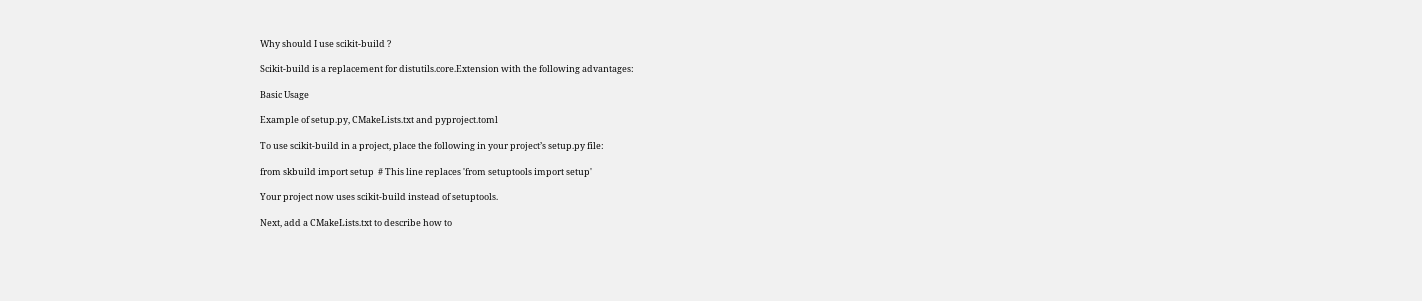Why should I use scikit-build ?

Scikit-build is a replacement for distutils.core.Extension with the following advantages:

Basic Usage

Example of setup.py, CMakeLists.txt and pyproject.toml

To use scikit-build in a project, place the following in your project’s setup.py file:

from skbuild import setup  # This line replaces 'from setuptools import setup'

Your project now uses scikit-build instead of setuptools.

Next, add a CMakeLists.txt to describe how to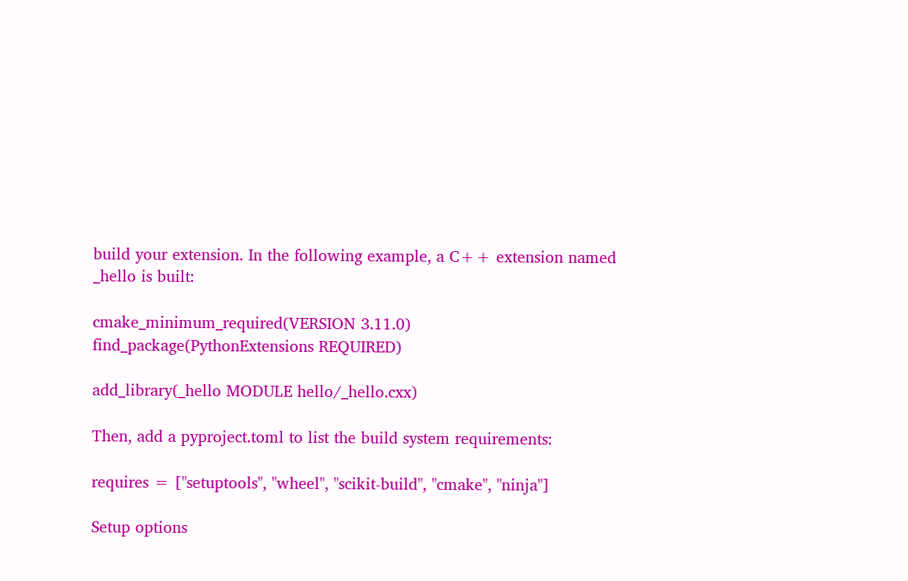build your extension. In the following example, a C++ extension named _hello is built:

cmake_minimum_required(VERSION 3.11.0)
find_package(PythonExtensions REQUIRED)

add_library(_hello MODULE hello/_hello.cxx)

Then, add a pyproject.toml to list the build system requirements:

requires = ["setuptools", "wheel", "scikit-build", "cmake", "ninja"]

Setup options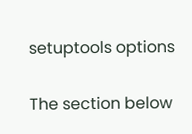setuptools options

The section below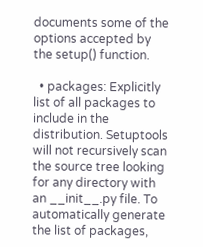documents some of the options accepted by the setup() function.

  • packages: Explicitly list of all packages to include in the distribution. Setuptools will not recursively scan the source tree looking for any directory with an __init__.py file. To automatically generate the list of packages,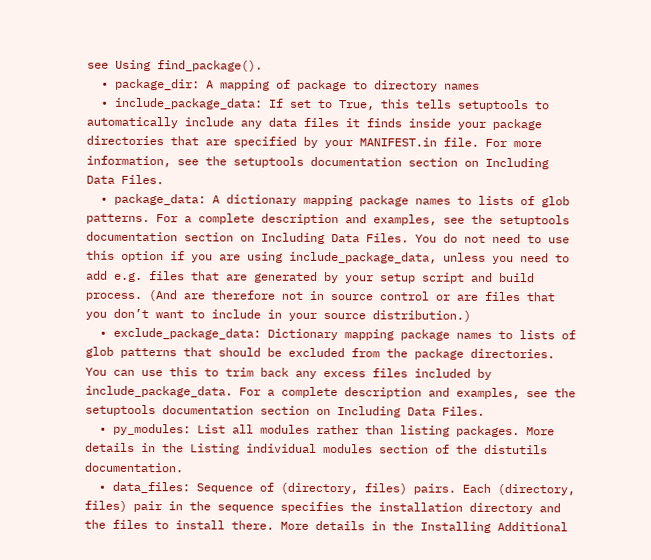see Using find_package().
  • package_dir: A mapping of package to directory names
  • include_package_data: If set to True, this tells setuptools to automatically include any data files it finds inside your package directories that are specified by your MANIFEST.in file. For more information, see the setuptools documentation section on Including Data Files.
  • package_data: A dictionary mapping package names to lists of glob patterns. For a complete description and examples, see the setuptools documentation section on Including Data Files. You do not need to use this option if you are using include_package_data, unless you need to add e.g. files that are generated by your setup script and build process. (And are therefore not in source control or are files that you don’t want to include in your source distribution.)
  • exclude_package_data: Dictionary mapping package names to lists of glob patterns that should be excluded from the package directories. You can use this to trim back any excess files included by include_package_data. For a complete description and examples, see the setuptools documentation section on Including Data Files.
  • py_modules: List all modules rather than listing packages. More details in the Listing individual modules section of the distutils documentation.
  • data_files: Sequence of (directory, files) pairs. Each (directory, files) pair in the sequence specifies the installation directory and the files to install there. More details in the Installing Additional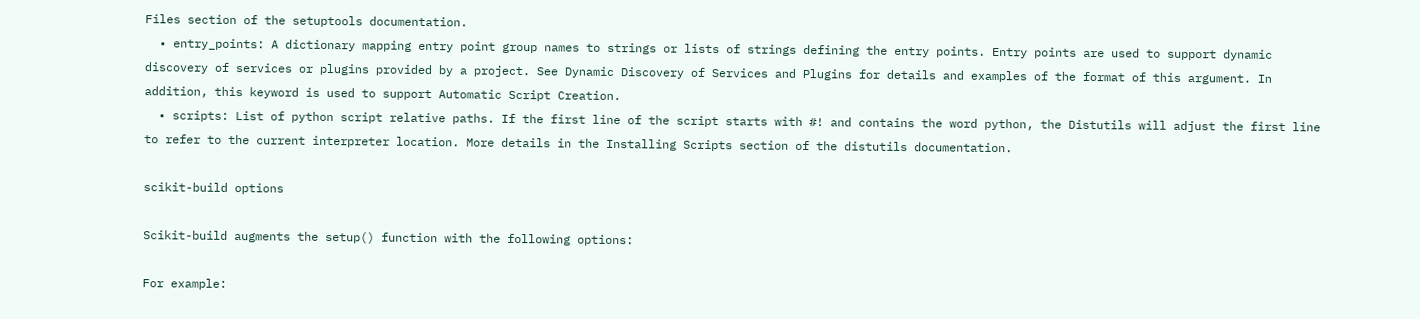Files section of the setuptools documentation.
  • entry_points: A dictionary mapping entry point group names to strings or lists of strings defining the entry points. Entry points are used to support dynamic discovery of services or plugins provided by a project. See Dynamic Discovery of Services and Plugins for details and examples of the format of this argument. In addition, this keyword is used to support Automatic Script Creation.
  • scripts: List of python script relative paths. If the first line of the script starts with #! and contains the word python, the Distutils will adjust the first line to refer to the current interpreter location. More details in the Installing Scripts section of the distutils documentation.

scikit-build options

Scikit-build augments the setup() function with the following options:

For example: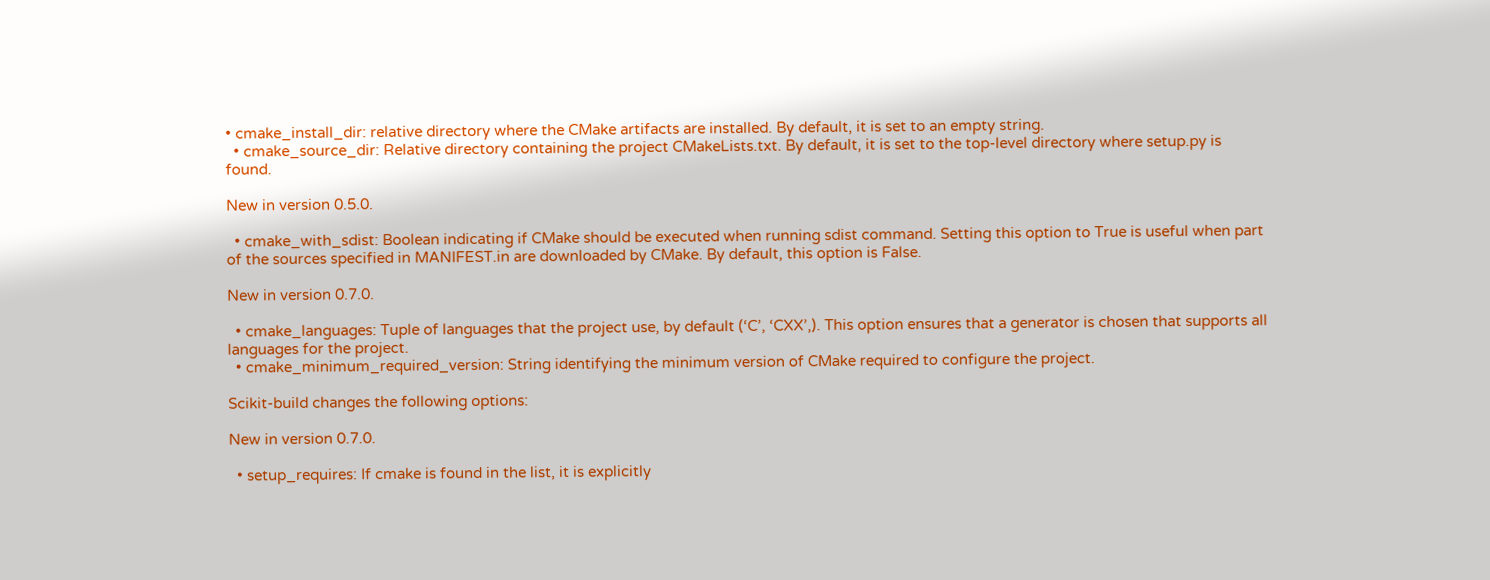• cmake_install_dir: relative directory where the CMake artifacts are installed. By default, it is set to an empty string.
  • cmake_source_dir: Relative directory containing the project CMakeLists.txt. By default, it is set to the top-level directory where setup.py is found.

New in version 0.5.0.

  • cmake_with_sdist: Boolean indicating if CMake should be executed when running sdist command. Setting this option to True is useful when part of the sources specified in MANIFEST.in are downloaded by CMake. By default, this option is False.

New in version 0.7.0.

  • cmake_languages: Tuple of languages that the project use, by default (‘C’, ‘CXX’,). This option ensures that a generator is chosen that supports all languages for the project.
  • cmake_minimum_required_version: String identifying the minimum version of CMake required to configure the project.

Scikit-build changes the following options:

New in version 0.7.0.

  • setup_requires: If cmake is found in the list, it is explicitly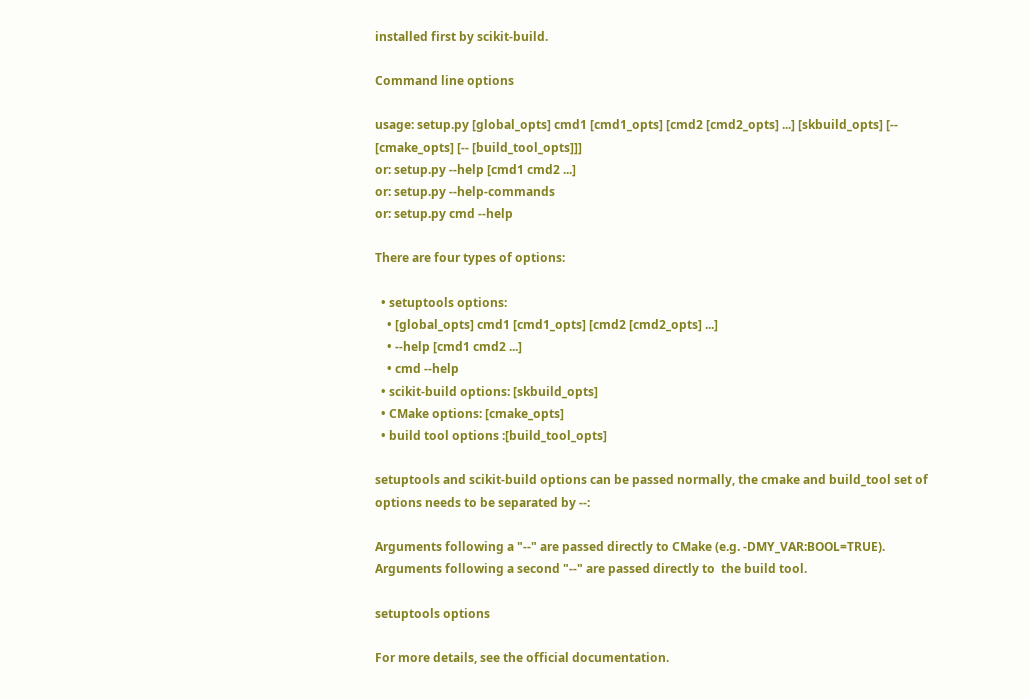installed first by scikit-build.

Command line options

usage: setup.py [global_opts] cmd1 [cmd1_opts] [cmd2 [cmd2_opts] ...] [skbuild_opts] [-- [cmake_opts] [-- [build_tool_opts]]]
or: setup.py --help [cmd1 cmd2 ...]
or: setup.py --help-commands
or: setup.py cmd --help

There are four types of options:

  • setuptools options:
    • [global_opts] cmd1 [cmd1_opts] [cmd2 [cmd2_opts] ...]
    • --help [cmd1 cmd2 ...]
    • cmd --help
  • scikit-build options: [skbuild_opts]
  • CMake options: [cmake_opts]
  • build tool options :[build_tool_opts]

setuptools and scikit-build options can be passed normally, the cmake and build_tool set of options needs to be separated by --:

Arguments following a "--" are passed directly to CMake (e.g. -DMY_VAR:BOOL=TRUE).
Arguments following a second "--" are passed directly to  the build tool.

setuptools options

For more details, see the official documentation.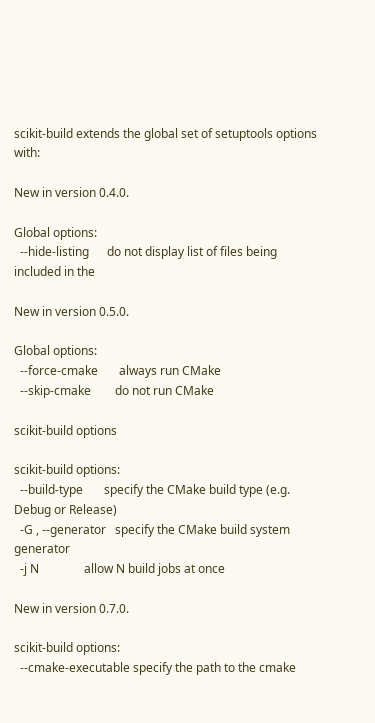scikit-build extends the global set of setuptools options with:

New in version 0.4.0.

Global options:
  --hide-listing      do not display list of files being included in the

New in version 0.5.0.

Global options:
  --force-cmake       always run CMake
  --skip-cmake        do not run CMake

scikit-build options

scikit-build options:
  --build-type       specify the CMake build type (e.g. Debug or Release)
  -G , --generator   specify the CMake build system generator
  -j N               allow N build jobs at once

New in version 0.7.0.

scikit-build options:
  --cmake-executable specify the path to the cmake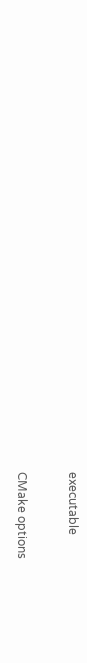executable

CMake options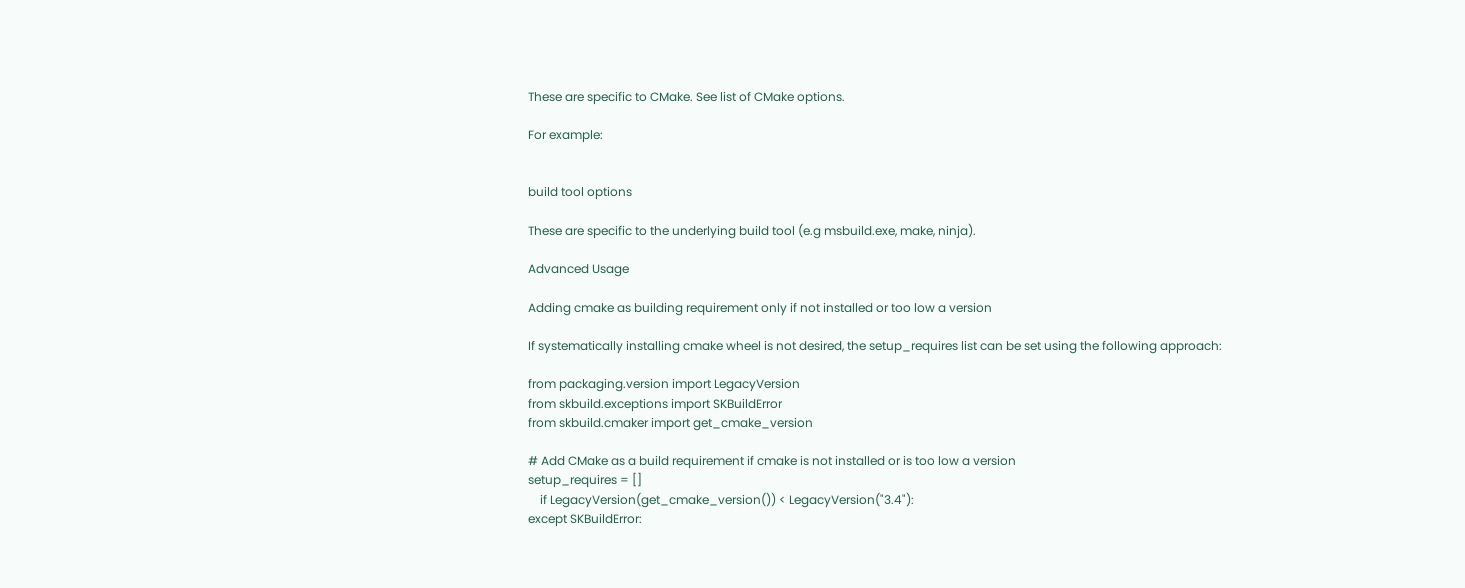These are specific to CMake. See list of CMake options.

For example:


build tool options

These are specific to the underlying build tool (e.g msbuild.exe, make, ninja).

Advanced Usage

Adding cmake as building requirement only if not installed or too low a version

If systematically installing cmake wheel is not desired, the setup_requires list can be set using the following approach:

from packaging.version import LegacyVersion
from skbuild.exceptions import SKBuildError
from skbuild.cmaker import get_cmake_version

# Add CMake as a build requirement if cmake is not installed or is too low a version
setup_requires = []
    if LegacyVersion(get_cmake_version()) < LegacyVersion("3.4"):
except SKBuildError: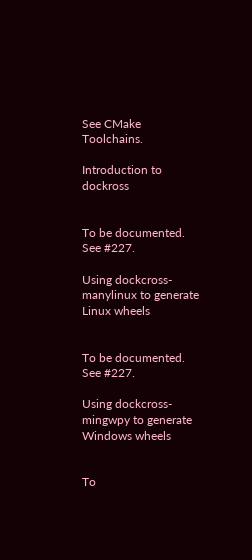See CMake Toolchains.

Introduction to dockross


To be documented. See #227.

Using dockcross-manylinux to generate Linux wheels


To be documented. See #227.

Using dockcross-mingwpy to generate Windows wheels


To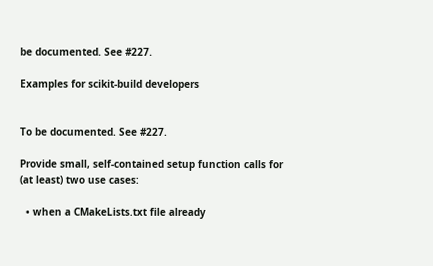be documented. See #227.

Examples for scikit-build developers


To be documented. See #227.

Provide small, self-contained setup function calls for (at least) two use cases:

  • when a CMakeLists.txt file already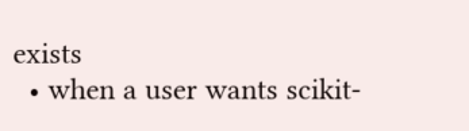exists
  • when a user wants scikit-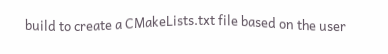build to create a CMakeLists.txt file based on the user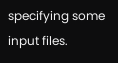specifying some input files.